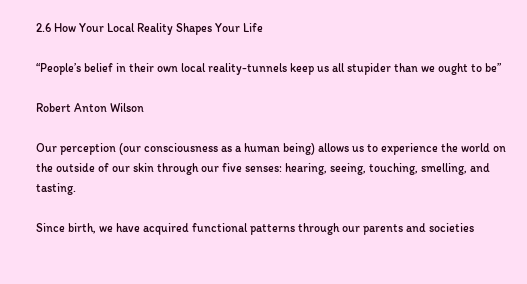2.6 How Your Local Reality Shapes Your Life

“People’s belief in their own local reality-tunnels keep us all stupider than we ought to be”

Robert Anton Wilson

Our perception (our consciousness as a human being) allows us to experience the world on the outside of our skin through our five senses: hearing, seeing, touching, smelling, and tasting.

Since birth, we have acquired functional patterns through our parents and societies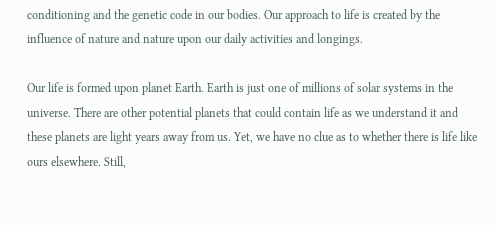conditioning and the genetic code in our bodies. Our approach to life is created by the influence of nature and nature upon our daily activities and longings.

Our life is formed upon planet Earth. Earth is just one of millions of solar systems in the universe. There are other potential planets that could contain life as we understand it and these planets are light years away from us. Yet, we have no clue as to whether there is life like ours elsewhere. Still,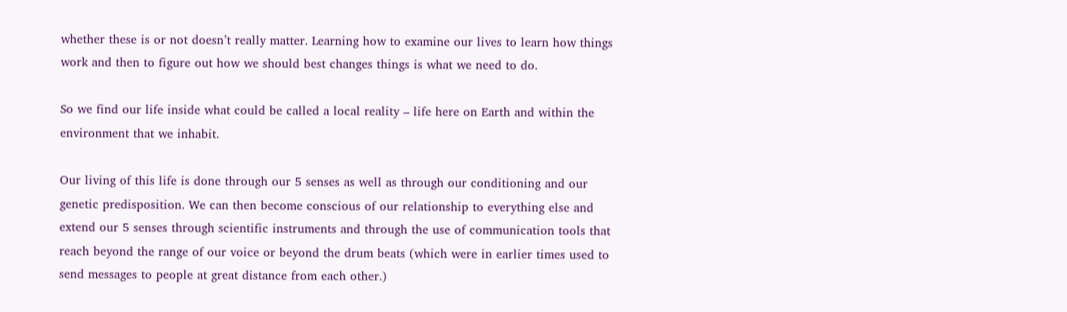whether these is or not doesn’t really matter. Learning how to examine our lives to learn how things work and then to figure out how we should best changes things is what we need to do.

So we find our life inside what could be called a local reality – life here on Earth and within the environment that we inhabit.

Our living of this life is done through our 5 senses as well as through our conditioning and our genetic predisposition. We can then become conscious of our relationship to everything else and extend our 5 senses through scientific instruments and through the use of communication tools that reach beyond the range of our voice or beyond the drum beats (which were in earlier times used to send messages to people at great distance from each other.)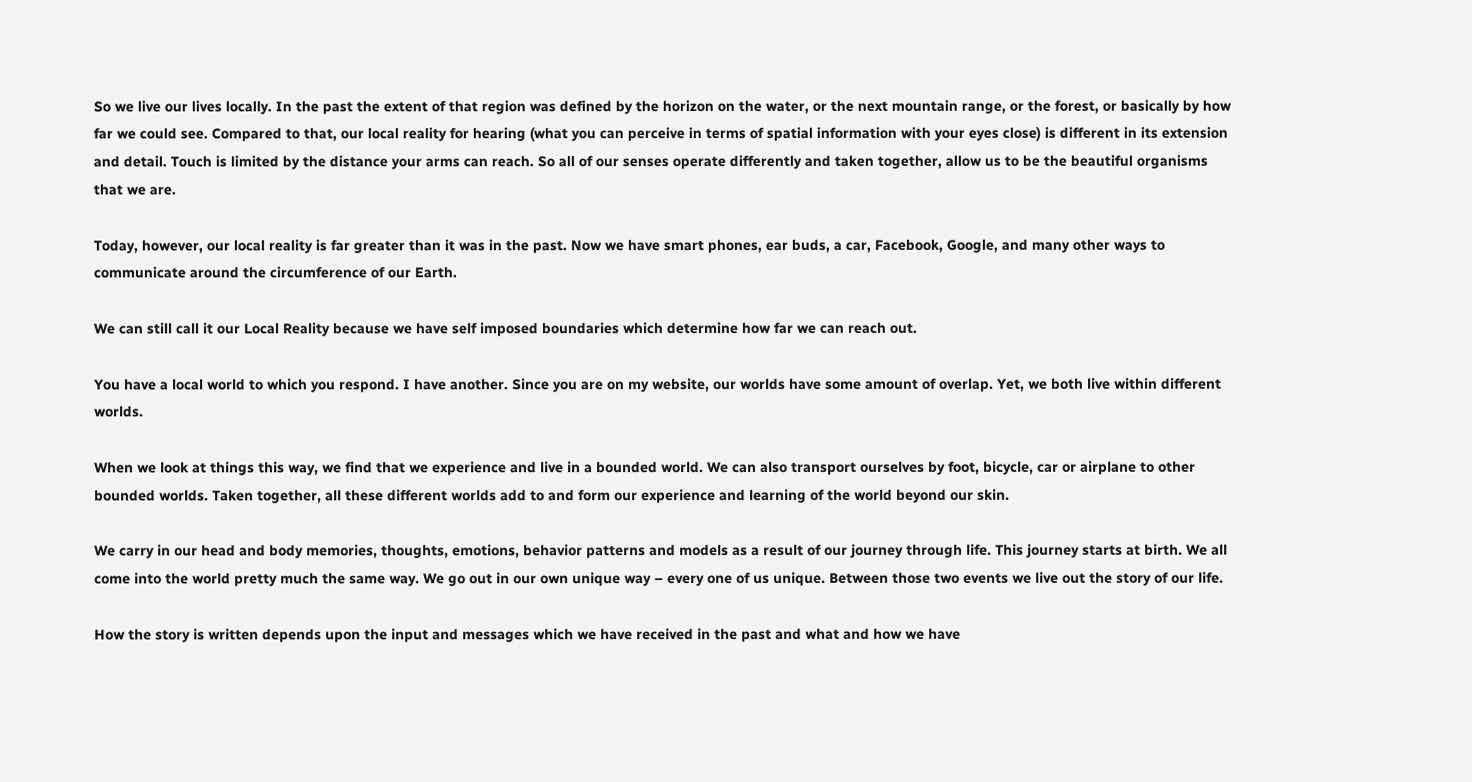So we live our lives locally. In the past the extent of that region was defined by the horizon on the water, or the next mountain range, or the forest, or basically by how far we could see. Compared to that, our local reality for hearing (what you can perceive in terms of spatial information with your eyes close) is different in its extension and detail. Touch is limited by the distance your arms can reach. So all of our senses operate differently and taken together, allow us to be the beautiful organisms that we are.

Today, however, our local reality is far greater than it was in the past. Now we have smart phones, ear buds, a car, Facebook, Google, and many other ways to communicate around the circumference of our Earth.

We can still call it our Local Reality because we have self imposed boundaries which determine how far we can reach out.

You have a local world to which you respond. I have another. Since you are on my website, our worlds have some amount of overlap. Yet, we both live within different worlds.

When we look at things this way, we find that we experience and live in a bounded world. We can also transport ourselves by foot, bicycle, car or airplane to other bounded worlds. Taken together, all these different worlds add to and form our experience and learning of the world beyond our skin.

We carry in our head and body memories, thoughts, emotions, behavior patterns and models as a result of our journey through life. This journey starts at birth. We all come into the world pretty much the same way. We go out in our own unique way – every one of us unique. Between those two events we live out the story of our life.

How the story is written depends upon the input and messages which we have received in the past and what and how we have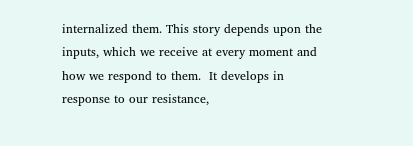internalized them. This story depends upon the inputs, which we receive at every moment and how we respond to them.  It develops in response to our resistance,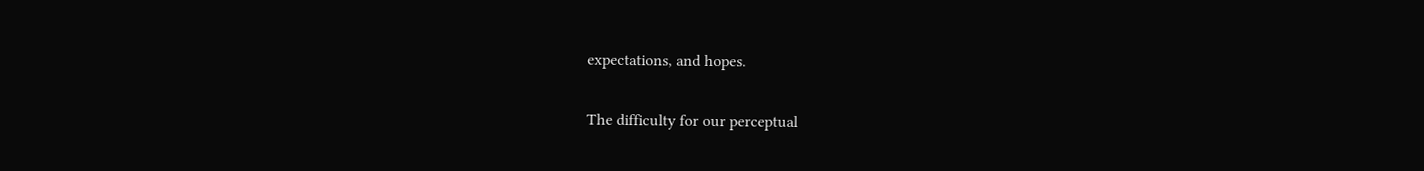expectations, and hopes.

The difficulty for our perceptual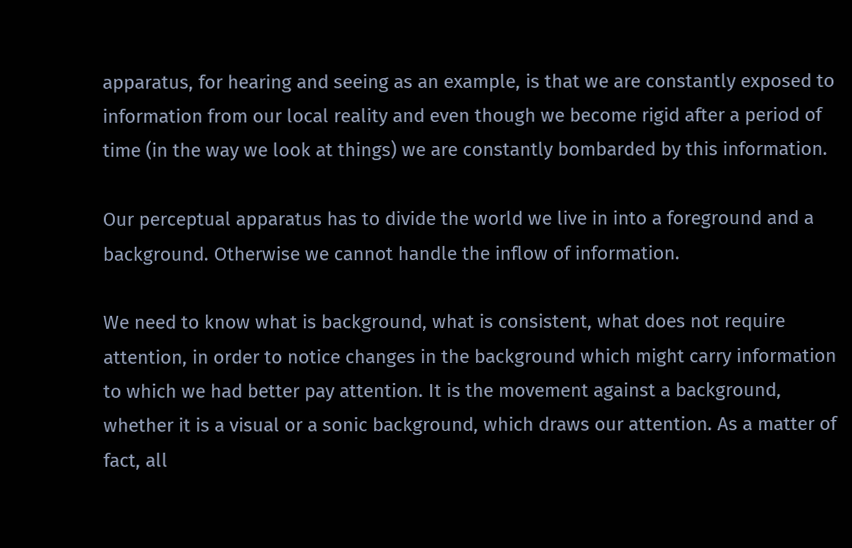apparatus, for hearing and seeing as an example, is that we are constantly exposed to information from our local reality and even though we become rigid after a period of time (in the way we look at things) we are constantly bombarded by this information.

Our perceptual apparatus has to divide the world we live in into a foreground and a background. Otherwise we cannot handle the inflow of information.

We need to know what is background, what is consistent, what does not require attention, in order to notice changes in the background which might carry information to which we had better pay attention. It is the movement against a background, whether it is a visual or a sonic background, which draws our attention. As a matter of fact, all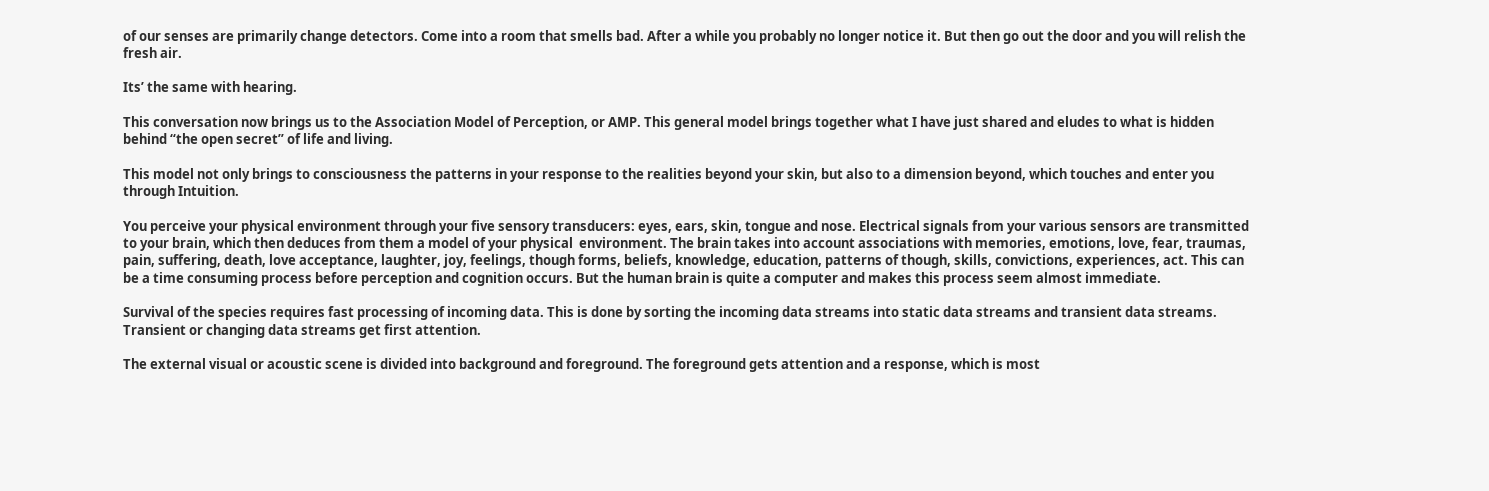of our senses are primarily change detectors. Come into a room that smells bad. After a while you probably no longer notice it. But then go out the door and you will relish the fresh air.

Its’ the same with hearing.

This conversation now brings us to the Association Model of Perception, or AMP. This general model brings together what I have just shared and eludes to what is hidden behind “the open secret” of life and living.

This model not only brings to consciousness the patterns in your response to the realities beyond your skin, but also to a dimension beyond, which touches and enter you through Intuition.

You perceive your physical environment through your five sensory transducers: eyes, ears, skin, tongue and nose. Electrical signals from your various sensors are transmitted to your brain, which then deduces from them a model of your physical  environment. The brain takes into account associations with memories, emotions, love, fear, traumas, pain, suffering, death, love acceptance, laughter, joy, feelings, though forms, beliefs, knowledge, education, patterns of though, skills, convictions, experiences, act. This can be a time consuming process before perception and cognition occurs. But the human brain is quite a computer and makes this process seem almost immediate.

Survival of the species requires fast processing of incoming data. This is done by sorting the incoming data streams into static data streams and transient data streams. Transient or changing data streams get first attention.

The external visual or acoustic scene is divided into background and foreground. The foreground gets attention and a response, which is most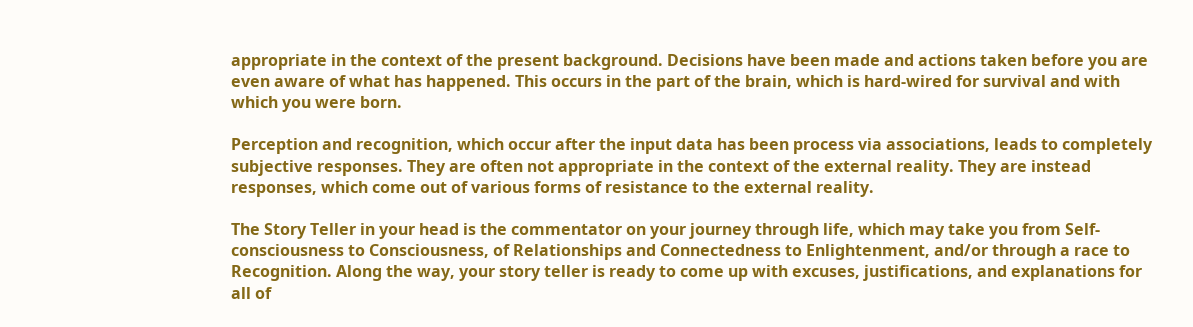appropriate in the context of the present background. Decisions have been made and actions taken before you are even aware of what has happened. This occurs in the part of the brain, which is hard-wired for survival and with which you were born.

Perception and recognition, which occur after the input data has been process via associations, leads to completely subjective responses. They are often not appropriate in the context of the external reality. They are instead responses, which come out of various forms of resistance to the external reality.

The Story Teller in your head is the commentator on your journey through life, which may take you from Self-consciousness to Consciousness, of Relationships and Connectedness to Enlightenment, and/or through a race to Recognition. Along the way, your story teller is ready to come up with excuses, justifications, and explanations for all of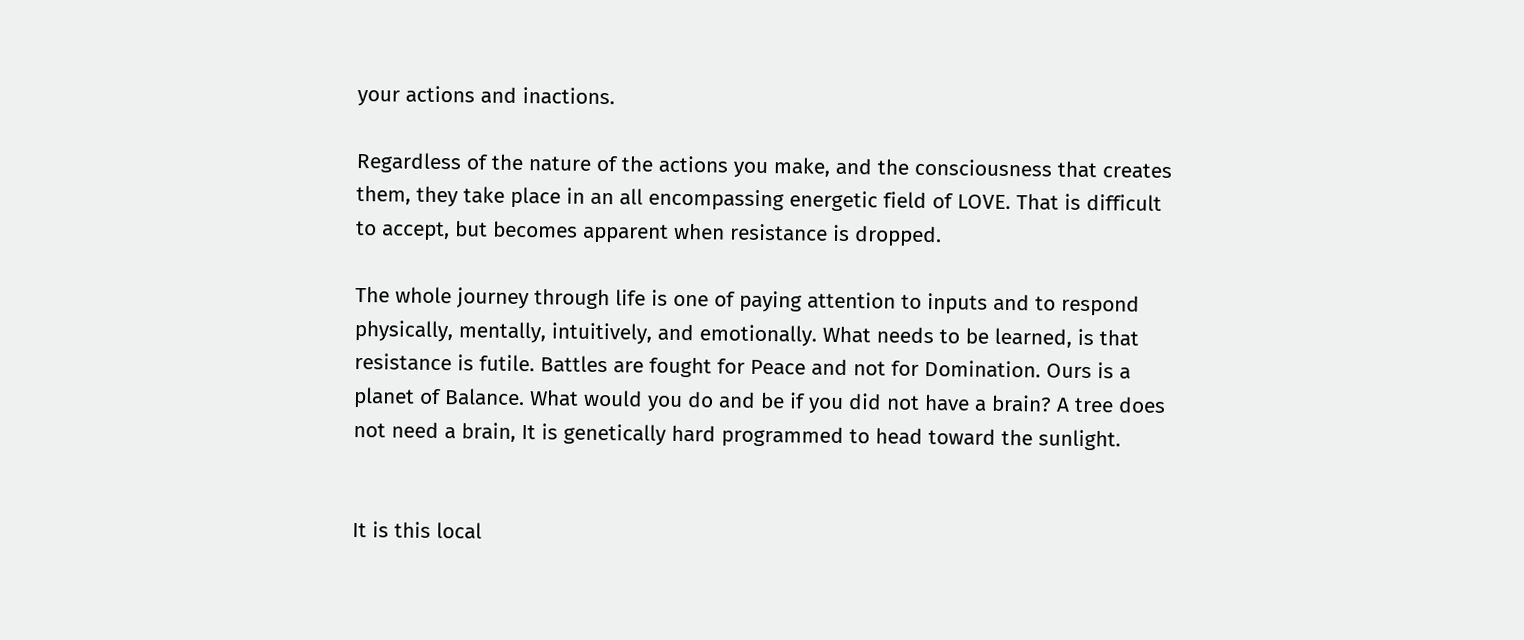your actions and inactions.

Regardless of the nature of the actions you make, and the consciousness that creates them, they take place in an all encompassing energetic field of LOVE. That is difficult to accept, but becomes apparent when resistance is dropped.

The whole journey through life is one of paying attention to inputs and to respond physically, mentally, intuitively, and emotionally. What needs to be learned, is that resistance is futile. Battles are fought for Peace and not for Domination. Ours is a planet of Balance. What would you do and be if you did not have a brain? A tree does not need a brain, It is genetically hard programmed to head toward the sunlight.


It is this local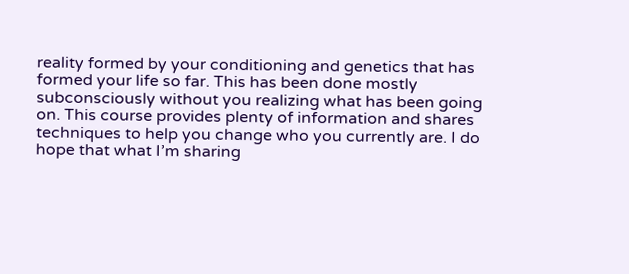reality formed by your conditioning and genetics that has formed your life so far. This has been done mostly subconsciously without you realizing what has been going on. This course provides plenty of information and shares techniques to help you change who you currently are. I do hope that what I’m sharing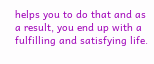helps you to do that and as a result, you end up with a fulfilling and satisfying life.